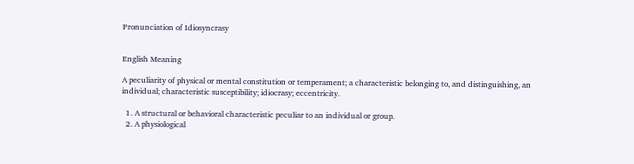Pronunciation of Idiosyncrasy


English Meaning

A peculiarity of physical or mental constitution or temperament; a characteristic belonging to, and distinguishing, an individual; characteristic susceptibility; idiocrasy; eccentricity.

  1. A structural or behavioral characteristic peculiar to an individual or group.
  2. A physiological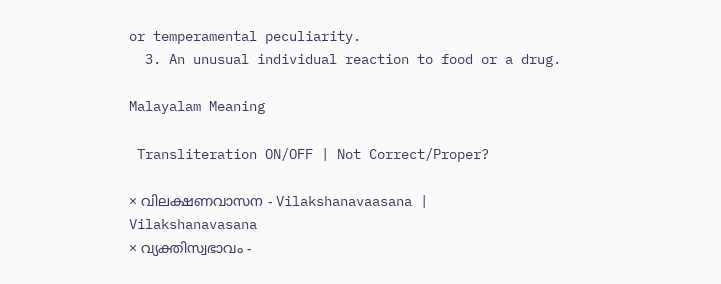or temperamental peculiarity.
  3. An unusual individual reaction to food or a drug.

Malayalam Meaning

 Transliteration ON/OFF | Not Correct/Proper?

× വിലക്ഷണവാസന - Vilakshanavaasana | Vilakshanavasana
× വ്യക്തിസ്വഭാവം -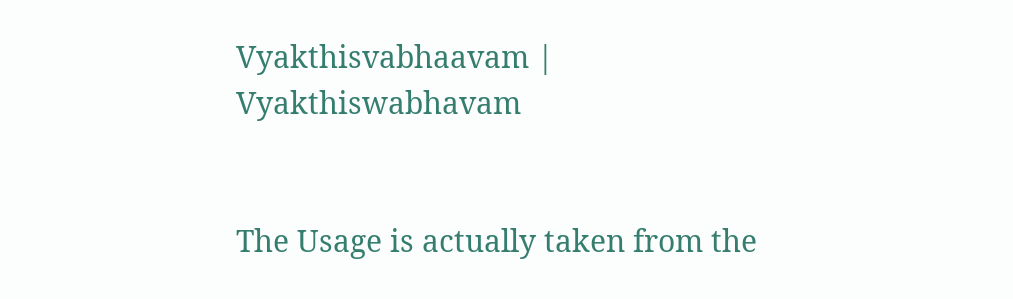Vyakthisvabhaavam | Vyakthiswabhavam


The Usage is actually taken from the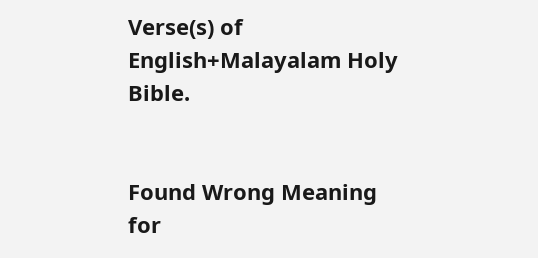Verse(s) of English+Malayalam Holy Bible.


Found Wrong Meaning for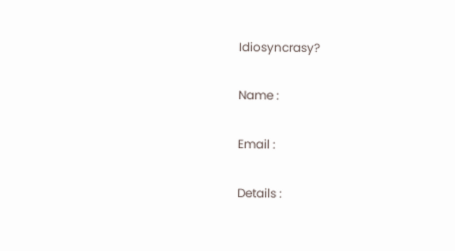Idiosyncrasy?

Name :

Email :

Details :